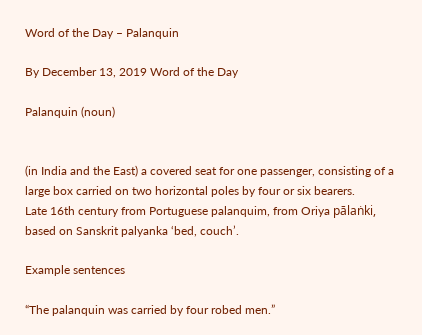Word of the Day – Palanquin

By December 13, 2019 Word of the Day

Palanquin (noun)


(in India and the East) a covered seat for one passenger, consisting of a large box carried on two horizontal poles by four or six bearers.
Late 16th century from Portuguese palanquim, from Oriya pālaṅki, based on Sanskrit palyanka ‘bed, couch’.

Example sentences

“The palanquin was carried by four robed men.”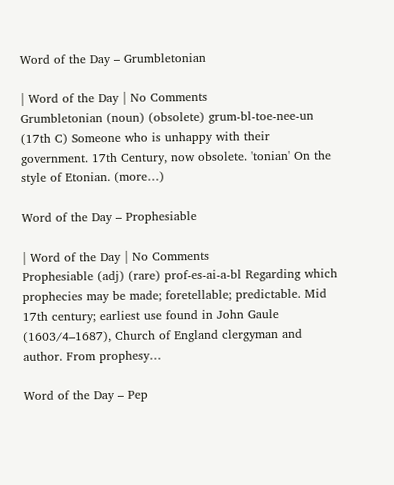Word of the Day – Grumbletonian

| Word of the Day | No Comments
Grumbletonian (noun) (obsolete) grum-bl-toe-nee-un (17th C) Someone who is unhappy with their government. 17th Century, now obsolete. 'tonian' On the style of Etonian. (more…)

Word of the Day – Prophesiable

| Word of the Day | No Comments
Prophesiable (adj) (rare) prof-es-ai-a-bl Regarding which prophecies may be made; foretellable; predictable. Mid 17th century; earliest use found in John Gaule (1603/4–1687), Church of England clergyman and author. From prophesy…

Word of the Day – Pep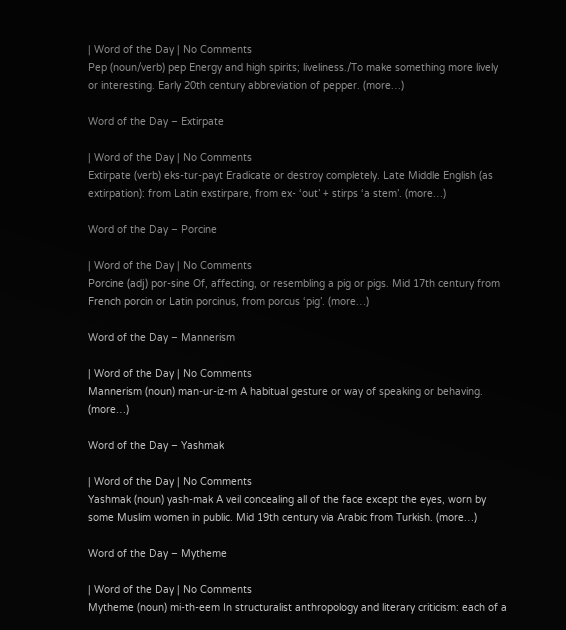| Word of the Day | No Comments
Pep (noun/verb) pep Energy and high spirits; liveliness./To make something more lively or interesting. Early 20th century abbreviation of pepper. (more…)

Word of the Day – Extirpate

| Word of the Day | No Comments
Extirpate (verb) eks-tur-payt Eradicate or destroy completely. Late Middle English (as extirpation): from Latin exstirpare, from ex- ‘out’ + stirps ‘a stem’. (more…)

Word of the Day – Porcine

| Word of the Day | No Comments
Porcine (adj) por-sine Of, affecting, or resembling a pig or pigs. Mid 17th century from French porcin or Latin porcinus, from porcus ‘pig’. (more…)

Word of the Day – Mannerism

| Word of the Day | No Comments
Mannerism (noun) man-ur-iz-m A habitual gesture or way of speaking or behaving. (more…)

Word of the Day – Yashmak

| Word of the Day | No Comments
Yashmak (noun) yash-mak A veil concealing all of the face except the eyes, worn by some Muslim women in public. Mid 19th century via Arabic from Turkish. (more…)

Word of the Day – Mytheme

| Word of the Day | No Comments
Mytheme (noun) mi-th-eem In structuralist anthropology and literary criticism: each of a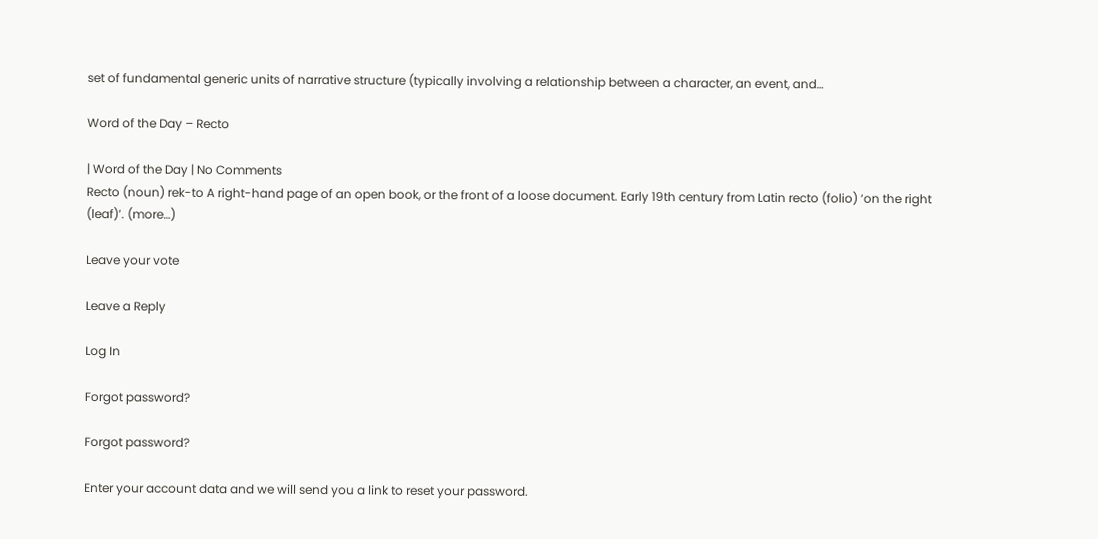set of fundamental generic units of narrative structure (typically involving a relationship between a character, an event, and…

Word of the Day – Recto

| Word of the Day | No Comments
Recto (noun) rek-to A right-hand page of an open book, or the front of a loose document. Early 19th century from Latin recto (folio) ‘on the right (leaf)’. (more…)

Leave your vote

Leave a Reply

Log In

Forgot password?

Forgot password?

Enter your account data and we will send you a link to reset your password.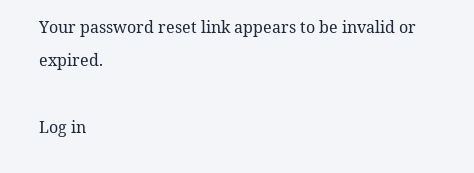Your password reset link appears to be invalid or expired.

Log in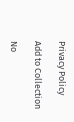Privacy Policy

Add to Collection

No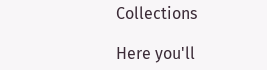Collections

Here you'll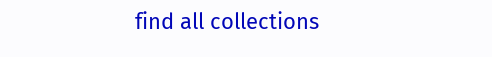find all collections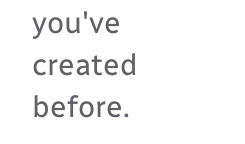you've created before.